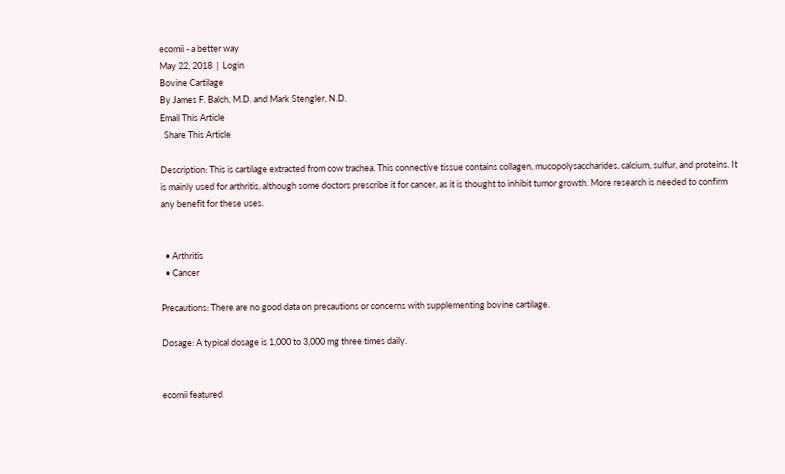ecomii - a better way
May 22, 2018  |  Login
Bovine Cartilage
By James F. Balch, M.D. and Mark Stengler, N.D.
Email This Article
  Share This Article

Description: This is cartilage extracted from cow trachea. This connective tissue contains collagen, mucopolysaccharides, calcium, sulfur, and proteins. It is mainly used for arthritis, although some doctors prescribe it for cancer, as it is thought to inhibit tumor growth. More research is needed to confirm any benefit for these uses.


  • Arthritis
  • Cancer

Precautions: There are no good data on precautions or concerns with supplementing bovine cartilage.

Dosage: A typical dosage is 1,000 to 3,000 mg three times daily.


ecomii featured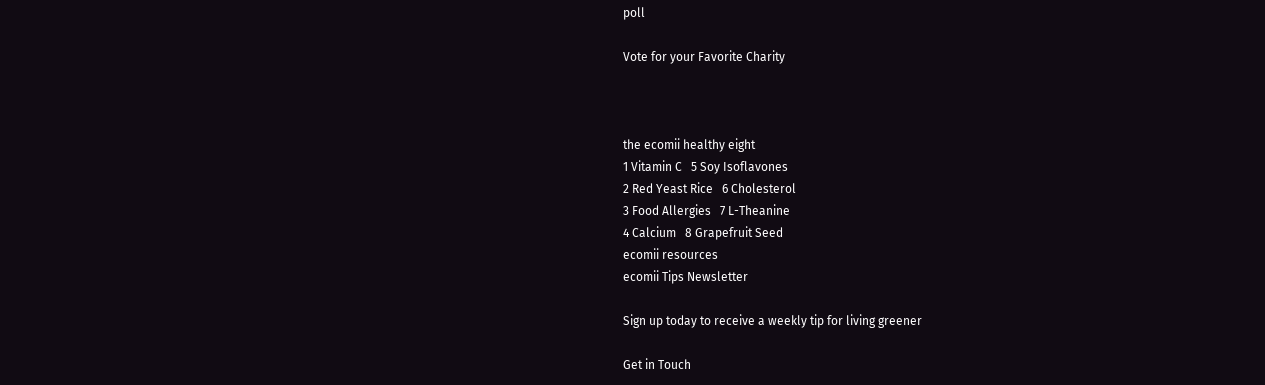poll

Vote for your Favorite Charity



the ecomii healthy eight
1 Vitamin C   5 Soy Isoflavones
2 Red Yeast Rice   6 Cholesterol
3 Food Allergies   7 L-Theanine
4 Calcium   8 Grapefruit Seed
ecomii resources
ecomii Tips Newsletter

Sign up today to receive a weekly tip for living greener

Get in Touch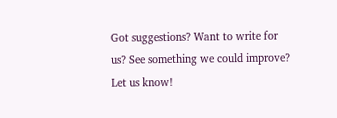Got suggestions? Want to write for us? See something we could improve? Let us know!